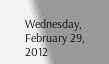Wednesday, February 29, 2012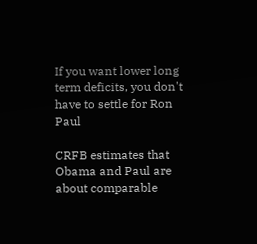If you want lower long term deficits, you don't have to settle for Ron Paul

CRFB estimates that Obama and Paul are about comparable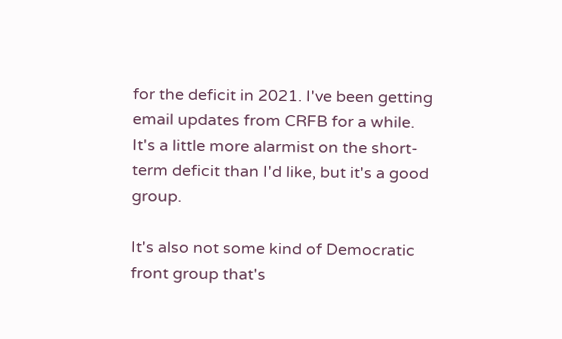for the deficit in 2021. I've been getting email updates from CRFB for a while. It's a little more alarmist on the short-term deficit than I'd like, but it's a good group.

It's also not some kind of Democratic front group that's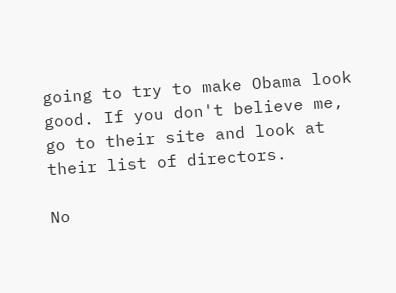going to try to make Obama look good. If you don't believe me, go to their site and look at their list of directors.

No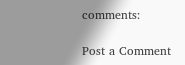comments:

Post a Comment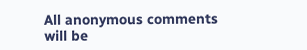All anonymous comments will be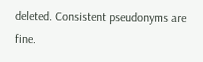deleted. Consistent pseudonyms are fine.